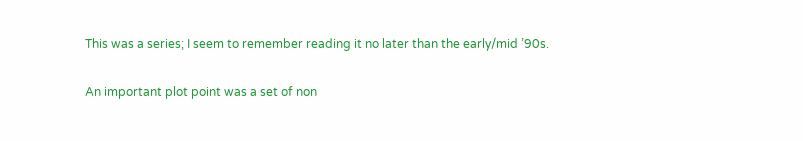This was a series; I seem to remember reading it no later than the early/mid ’90s.

An important plot point was a set of non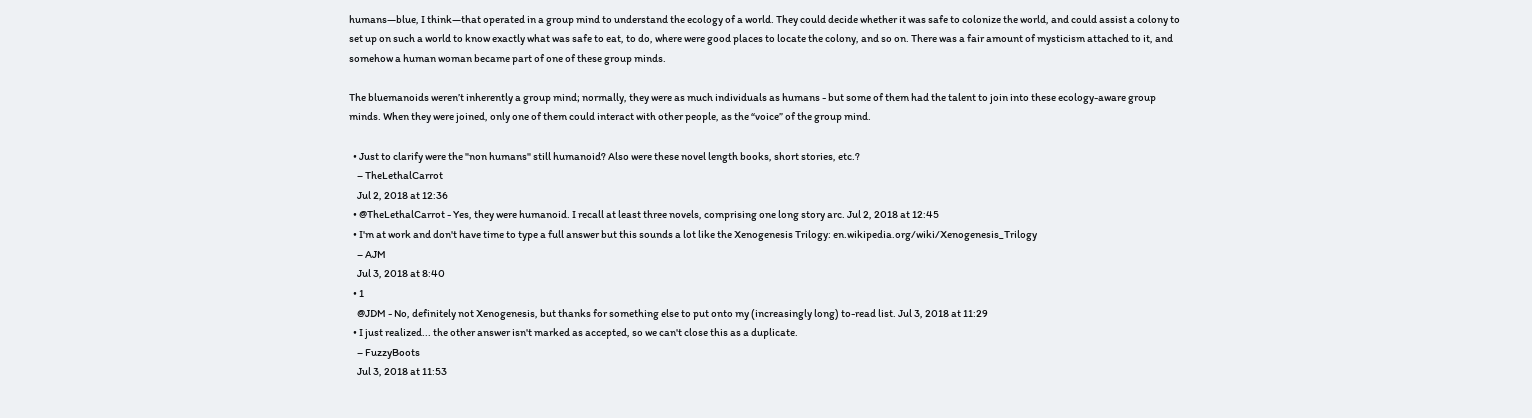humans—blue, I think—that operated in a group mind to understand the ecology of a world. They could decide whether it was safe to colonize the world, and could assist a colony to set up on such a world to know exactly what was safe to eat, to do, where were good places to locate the colony, and so on. There was a fair amount of mysticism attached to it, and somehow a human woman became part of one of these group minds.

The bluemanoids weren’t inherently a group mind; normally, they were as much individuals as humans - but some of them had the talent to join into these ecology-aware group minds. When they were joined, only one of them could interact with other people, as the “voice” of the group mind.

  • Just to clarify were the "non humans" still humanoid? Also were these novel length books, short stories, etc.?
    – TheLethalCarrot
    Jul 2, 2018 at 12:36
  • @TheLethalCarrot - Yes, they were humanoid. I recall at least three novels, comprising one long story arc. Jul 2, 2018 at 12:45
  • I'm at work and don't have time to type a full answer but this sounds a lot like the Xenogenesis Trilogy: en.wikipedia.org/wiki/Xenogenesis_Trilogy
    – AJM
    Jul 3, 2018 at 8:40
  • 1
    @JDM - No, definitely not Xenogenesis, but thanks for something else to put onto my (increasingly long) to-read list. Jul 3, 2018 at 11:29
  • I just realized... the other answer isn't marked as accepted, so we can't close this as a duplicate.
    – FuzzyBoots
    Jul 3, 2018 at 11:53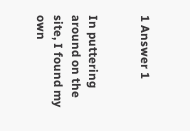1 Answer 1


In puttering around on the site, I found my own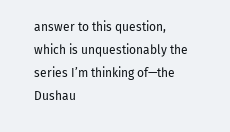answer to this question, which is unquestionably the series I’m thinking of—the Dushau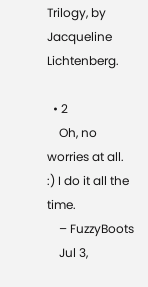Trilogy, by Jacqueline Lichtenberg.

  • 2
    Oh, no worries at all. :) I do it all the time.
    – FuzzyBoots
    Jul 3,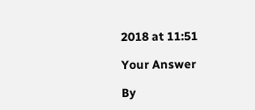2018 at 11:51

Your Answer

By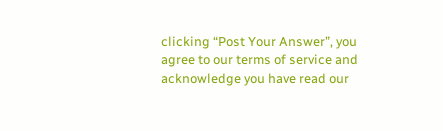clicking “Post Your Answer”, you agree to our terms of service and acknowledge you have read our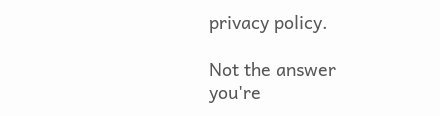privacy policy.

Not the answer you're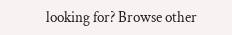looking for? Browse other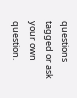questions tagged or ask your own question.